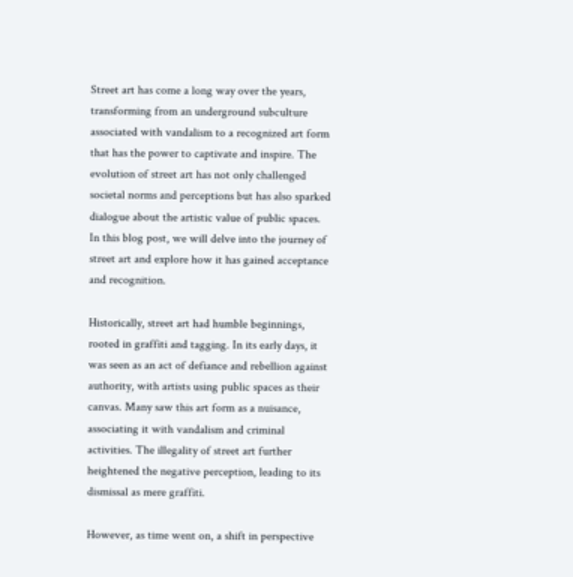Street art has come a long way over the years, transforming from an underground subculture associated with vandalism to a recognized art form that has the power to captivate and inspire. The evolution of street art has not only challenged societal norms and perceptions but has also sparked dialogue about the artistic value of public spaces. In this blog post, we will delve into the journey of street art and explore how it has gained acceptance and recognition.

Historically, street art had humble beginnings, rooted in graffiti and tagging. In its early days, it was seen as an act of defiance and rebellion against authority, with artists using public spaces as their canvas. Many saw this art form as a nuisance, associating it with vandalism and criminal activities. The illegality of street art further heightened the negative perception, leading to its dismissal as mere graffiti.

However, as time went on, a shift in perspective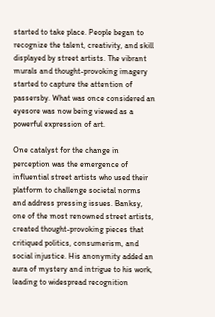started to take place. People began to recognize the talent, creativity, and skill displayed by street artists. The vibrant murals and thought-provoking imagery started to capture the attention of passersby. What was once considered an eyesore was now being viewed as a powerful expression of art.

One catalyst for the change in perception was the emergence of influential street artists who used their platform to challenge societal norms and address pressing issues. Banksy, one of the most renowned street artists, created thought-provoking pieces that critiqued politics, consumerism, and social injustice. His anonymity added an aura of mystery and intrigue to his work, leading to widespread recognition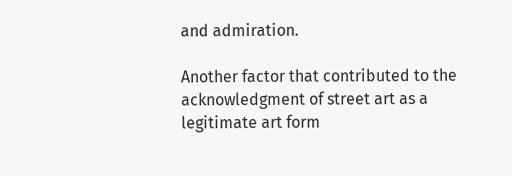and admiration.

Another factor that contributed to the acknowledgment of street art as a legitimate art form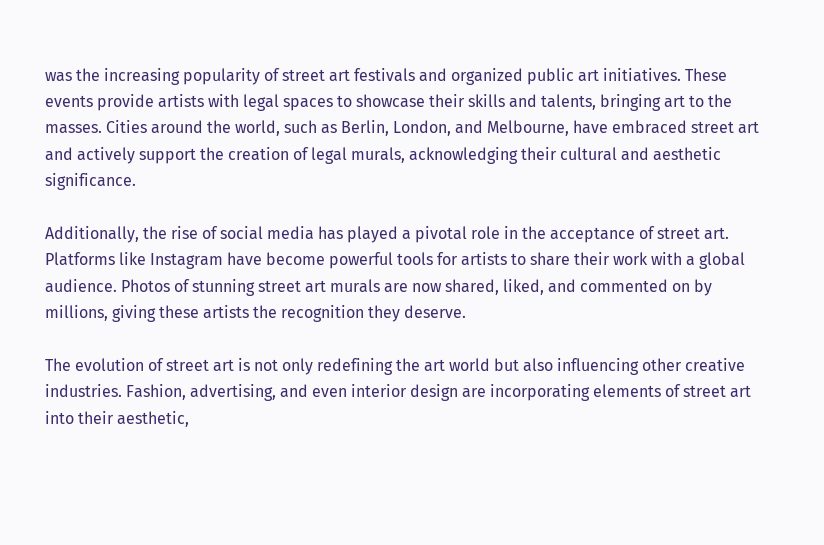was the increasing popularity of street art festivals and organized public art initiatives. These events provide artists with legal spaces to showcase their skills and talents, bringing art to the masses. Cities around the world, such as Berlin, London, and Melbourne, have embraced street art and actively support the creation of legal murals, acknowledging their cultural and aesthetic significance.

Additionally, the rise of social media has played a pivotal role in the acceptance of street art. Platforms like Instagram have become powerful tools for artists to share their work with a global audience. Photos of stunning street art murals are now shared, liked, and commented on by millions, giving these artists the recognition they deserve.

The evolution of street art is not only redefining the art world but also influencing other creative industries. Fashion, advertising, and even interior design are incorporating elements of street art into their aesthetic,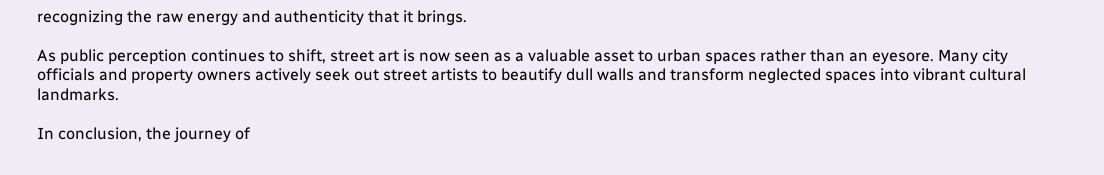recognizing the raw energy and authenticity that it brings.

As public perception continues to shift, street art is now seen as a valuable asset to urban spaces rather than an eyesore. Many city officials and property owners actively seek out street artists to beautify dull walls and transform neglected spaces into vibrant cultural landmarks.

In conclusion, the journey of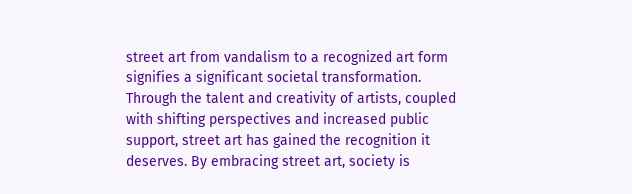street art from vandalism to a recognized art form signifies a significant societal transformation. Through the talent and creativity of artists, coupled with shifting perspectives and increased public support, street art has gained the recognition it deserves. By embracing street art, society is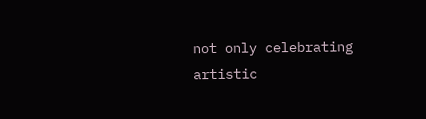not only celebrating artistic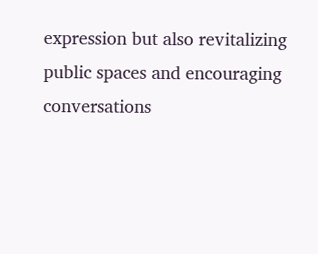expression but also revitalizing public spaces and encouraging conversations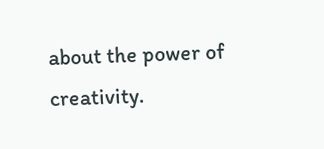about the power of creativity.